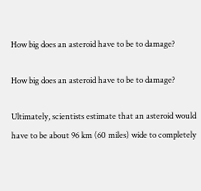How big does an asteroid have to be to damage?

How big does an asteroid have to be to damage?

Ultimately, scientists estimate that an asteroid would have to be about 96 km (60 miles) wide to completely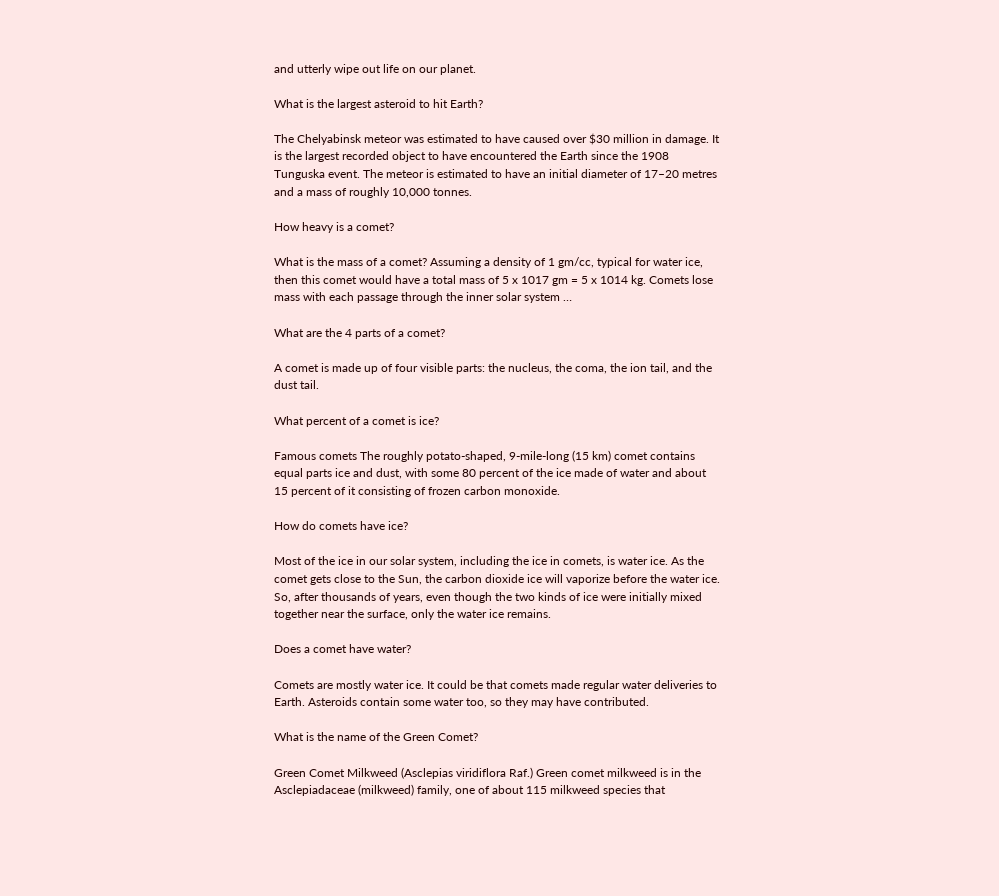and utterly wipe out life on our planet.

What is the largest asteroid to hit Earth?

The Chelyabinsk meteor was estimated to have caused over $30 million in damage. It is the largest recorded object to have encountered the Earth since the 1908 Tunguska event. The meteor is estimated to have an initial diameter of 17–20 metres and a mass of roughly 10,000 tonnes.

How heavy is a comet?

What is the mass of a comet? Assuming a density of 1 gm/cc, typical for water ice, then this comet would have a total mass of 5 x 1017 gm = 5 x 1014 kg. Comets lose mass with each passage through the inner solar system …

What are the 4 parts of a comet?

A comet is made up of four visible parts: the nucleus, the coma, the ion tail, and the dust tail.

What percent of a comet is ice?

Famous comets The roughly potato-shaped, 9-mile-long (15 km) comet contains equal parts ice and dust, with some 80 percent of the ice made of water and about 15 percent of it consisting of frozen carbon monoxide.

How do comets have ice?

Most of the ice in our solar system, including the ice in comets, is water ice. As the comet gets close to the Sun, the carbon dioxide ice will vaporize before the water ice. So, after thousands of years, even though the two kinds of ice were initially mixed together near the surface, only the water ice remains.

Does a comet have water?

Comets are mostly water ice. It could be that comets made regular water deliveries to Earth. Asteroids contain some water too, so they may have contributed.

What is the name of the Green Comet?

Green Comet Milkweed (Asclepias viridiflora Raf.) Green comet milkweed is in the Asclepiadaceae (milkweed) family, one of about 115 milkweed species that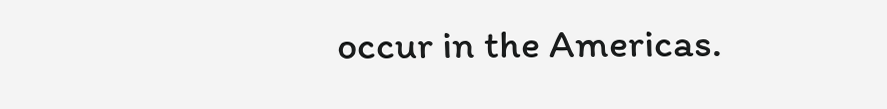occur in the Americas.